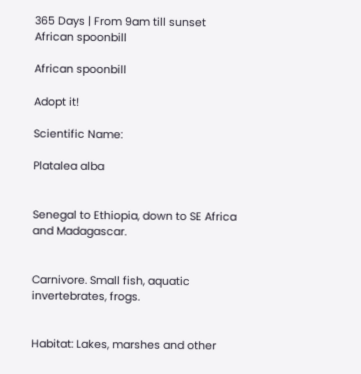365 Days | From 9am till sunset
African spoonbill

African spoonbill

Adopt it!

Scientific Name:

Platalea alba


Senegal to Ethiopia, down to SE Africa and Madagascar.


Carnivore. Small fish, aquatic invertebrates, frogs.


Habitat: Lakes, marshes and other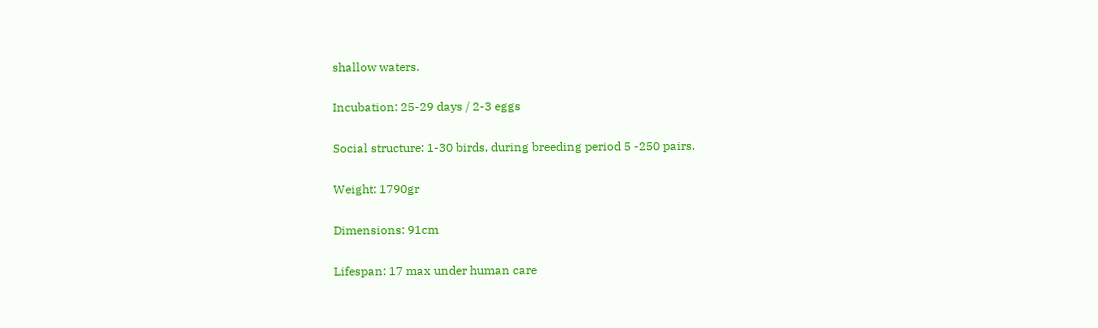shallow waters.

Incubation: 25-29 days / 2-3 eggs

Social structure: 1-30 birds, during breeding period 5 -250 pairs.

Weight: 1790gr

Dimensions: 91cm

Lifespan: 17 max under human care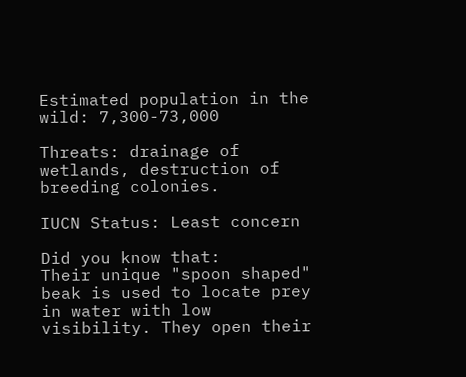Estimated population in the wild: 7,300-73,000

Threats: drainage of wetlands, destruction of breeding colonies.

IUCN Status: Least concern

Did you know that:
Their unique "spoon shaped" beak is used to locate prey in water with low visibility. They open their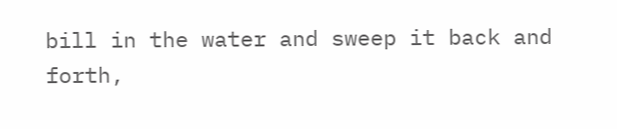bill in the water and sweep it back and forth,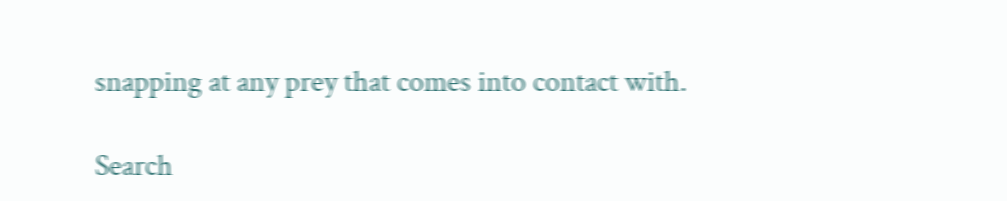snapping at any prey that comes into contact with.

Search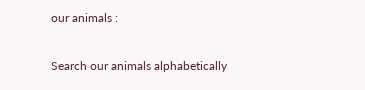our animals :

Search our animals alphabetically